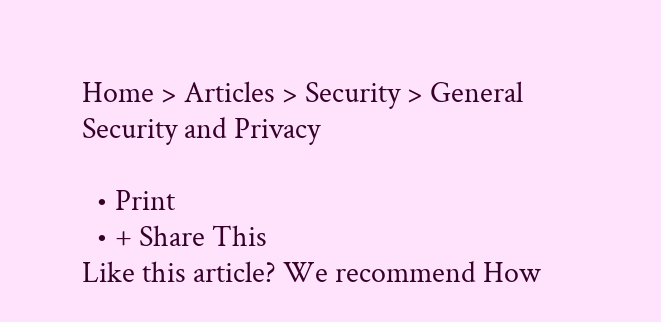Home > Articles > Security > General Security and Privacy

  • Print
  • + Share This
Like this article? We recommend How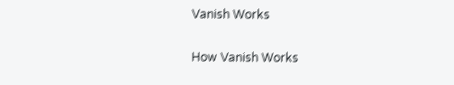Vanish Works

How Vanish Works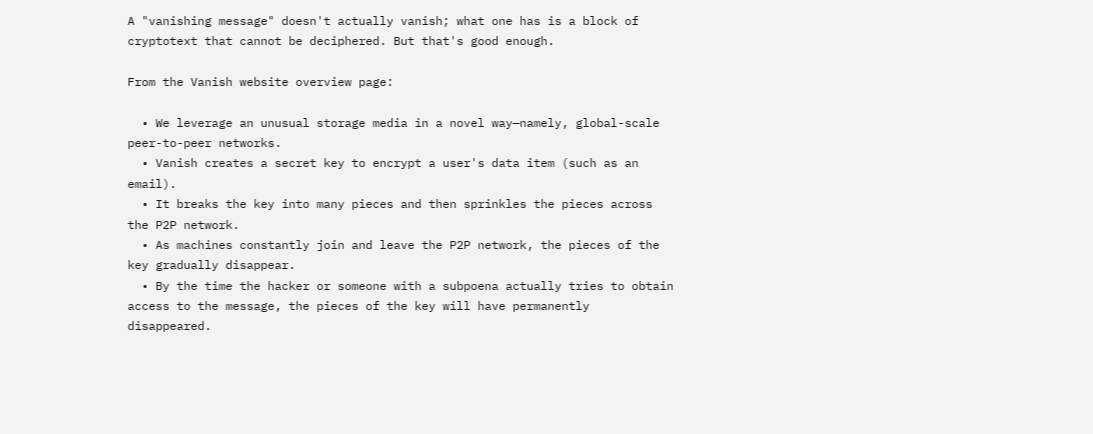A "vanishing message" doesn't actually vanish; what one has is a block of cryptotext that cannot be deciphered. But that's good enough.

From the Vanish website overview page:

  • We leverage an unusual storage media in a novel way—namely, global-scale peer-to-peer networks.
  • Vanish creates a secret key to encrypt a user's data item (such as an email).
  • It breaks the key into many pieces and then sprinkles the pieces across the P2P network.
  • As machines constantly join and leave the P2P network, the pieces of the key gradually disappear.
  • By the time the hacker or someone with a subpoena actually tries to obtain access to the message, the pieces of the key will have permanently disappeared.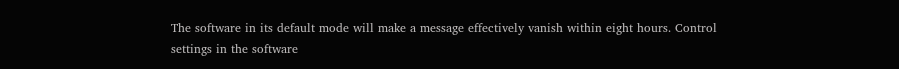The software in its default mode will make a message effectively vanish within eight hours. Control settings in the software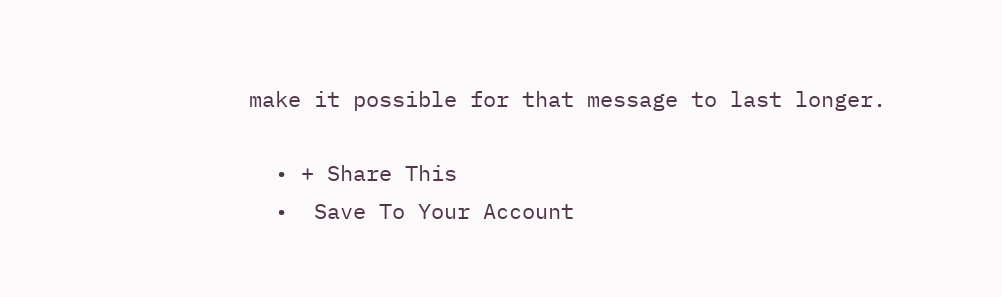make it possible for that message to last longer.

  • + Share This
  •  Save To Your Account